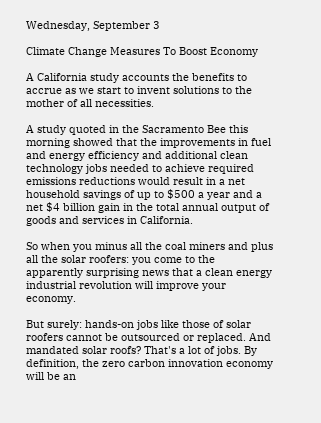Wednesday, September 3

Climate Change Measures To Boost Economy

A California study accounts the benefits to accrue as we start to invent solutions to the mother of all necessities.

A study quoted in the Sacramento Bee this morning showed that the improvements in fuel and energy efficiency and additional clean technology jobs needed to achieve required emissions reductions would result in a net household savings of up to $500 a year and a net $4 billion gain in the total annual output of goods and services in California.

So when you minus all the coal miners and plus all the solar roofers: you come to the apparently surprising news that a clean energy industrial revolution will improve your economy.

But surely: hands-on jobs like those of solar roofers cannot be outsourced or replaced. And mandated solar roofs? That's a lot of jobs. By definition, the zero carbon innovation economy will be an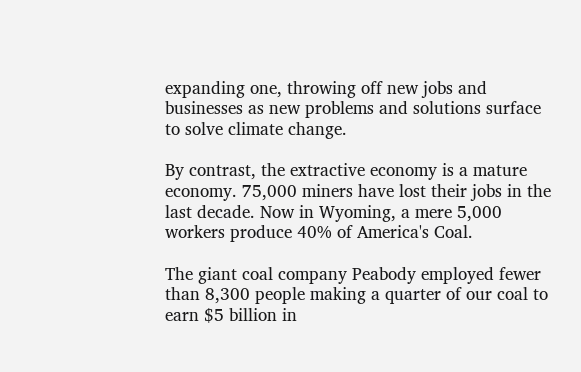expanding one, throwing off new jobs and businesses as new problems and solutions surface to solve climate change.

By contrast, the extractive economy is a mature economy. 75,000 miners have lost their jobs in the last decade. Now in Wyoming, a mere 5,000 workers produce 40% of America's Coal.

The giant coal company Peabody employed fewer than 8,300 people making a quarter of our coal to earn $5 billion in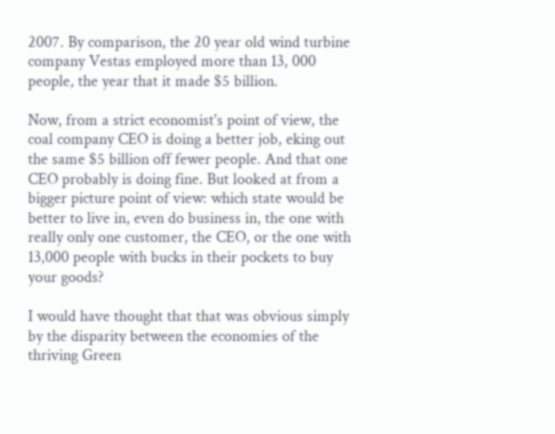2007. By comparison, the 20 year old wind turbine company Vestas employed more than 13, 000 people, the year that it made $5 billion.

Now, from a strict economist's point of view, the coal company CEO is doing a better job, eking out the same $5 billion off fewer people. And that one CEO probably is doing fine. But looked at from a bigger picture point of view: which state would be better to live in, even do business in, the one with really only one customer, the CEO, or the one with 13,000 people with bucks in their pockets to buy your goods?

I would have thought that that was obvious simply by the disparity between the economies of the thriving Green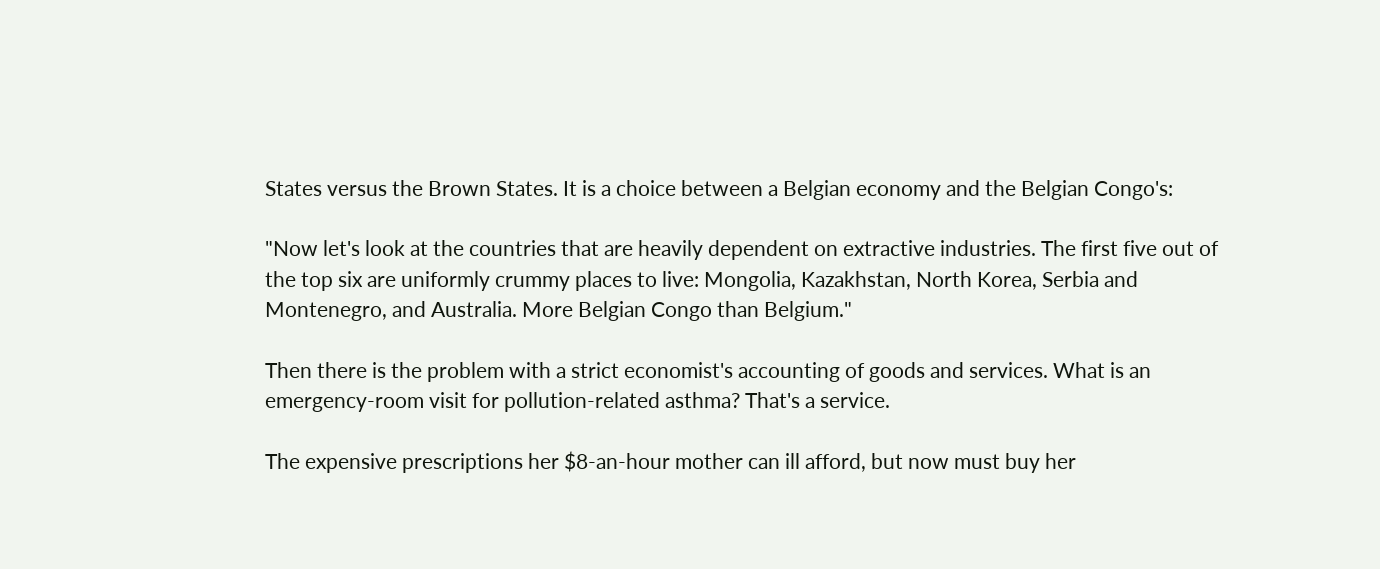States versus the Brown States. It is a choice between a Belgian economy and the Belgian Congo's:

"Now let's look at the countries that are heavily dependent on extractive industries. The first five out of the top six are uniformly crummy places to live: Mongolia, Kazakhstan, North Korea, Serbia and Montenegro, and Australia. More Belgian Congo than Belgium."

Then there is the problem with a strict economist's accounting of goods and services. What is an emergency-room visit for pollution-related asthma? That's a service.

The expensive prescriptions her $8-an-hour mother can ill afford, but now must buy her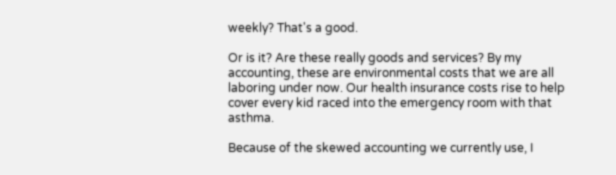weekly? That's a good.

Or is it? Are these really goods and services? By my accounting, these are environmental costs that we are all laboring under now. Our health insurance costs rise to help cover every kid raced into the emergency room with that asthma.

Because of the skewed accounting we currently use, I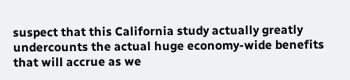suspect that this California study actually greatly undercounts the actual huge economy-wide benefits that will accrue as we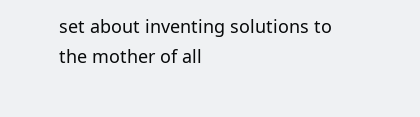set about inventing solutions to the mother of all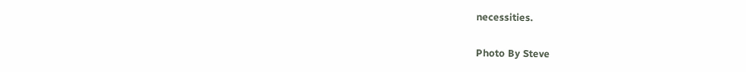necessities.

Photo By Steve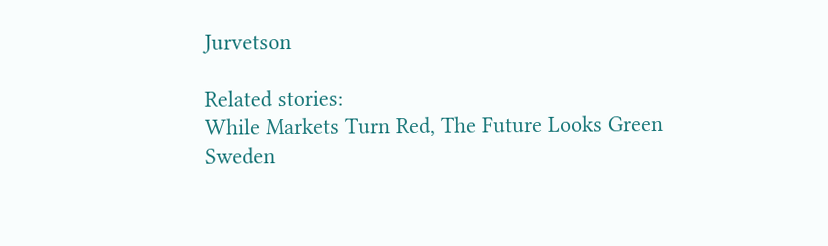Jurvetson

Related stories:
While Markets Turn Red, The Future Looks Green
Sweden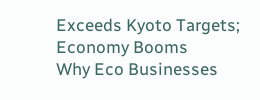Exceeds Kyoto Targets; Economy Booms
Why Eco Businesses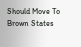Should Move To Brown States